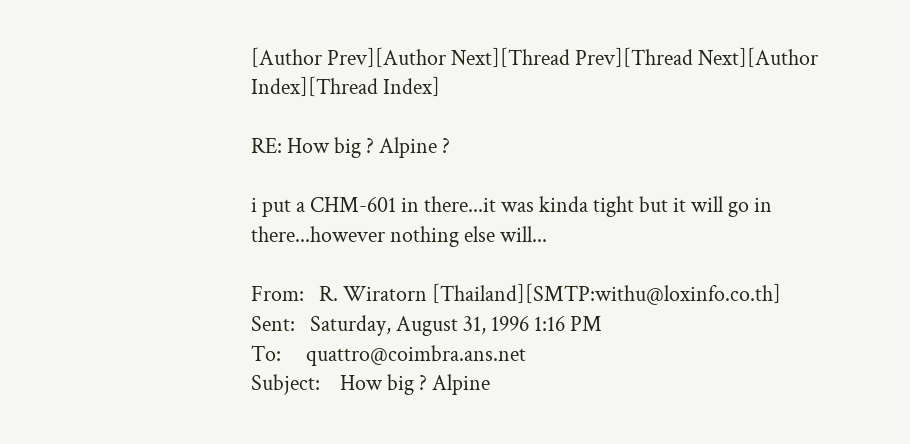[Author Prev][Author Next][Thread Prev][Thread Next][Author Index][Thread Index]

RE: How big ? Alpine ?

i put a CHM-601 in there...it was kinda tight but it will go in there...however nothing else will...

From:   R. Wiratorn [Thailand][SMTP:withu@loxinfo.co.th]
Sent:   Saturday, August 31, 1996 1:16 PM
To:     quattro@coimbra.ans.net
Subject:    How big ? Alpine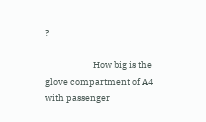?

                        How big is the glove compartment of A4 with passenger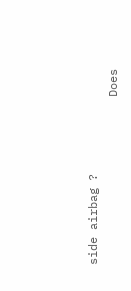side airbag ?
                        Does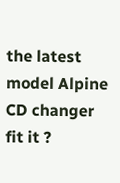the latest model Alpine CD changer fit it ?